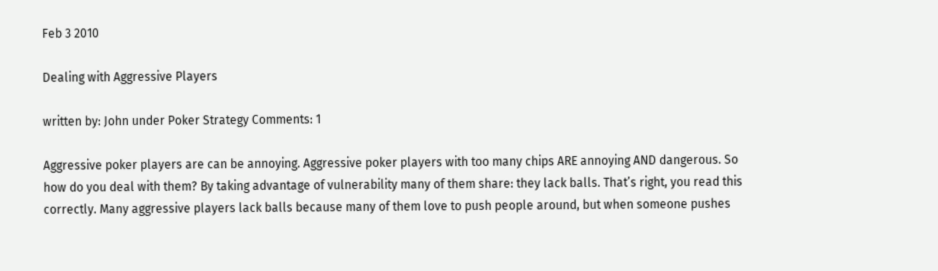Feb 3 2010

Dealing with Aggressive Players

written by: John under Poker Strategy Comments: 1

Aggressive poker players are can be annoying. Aggressive poker players with too many chips ARE annoying AND dangerous. So how do you deal with them? By taking advantage of vulnerability many of them share: they lack balls. That’s right, you read this correctly. Many aggressive players lack balls because many of them love to push people around, but when someone pushes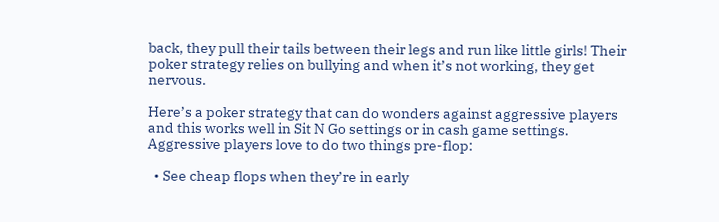back, they pull their tails between their legs and run like little girls! Their poker strategy relies on bullying and when it’s not working, they get nervous.

Here’s a poker strategy that can do wonders against aggressive players and this works well in Sit N Go settings or in cash game settings. Aggressive players love to do two things pre-flop:

  • See cheap flops when they’re in early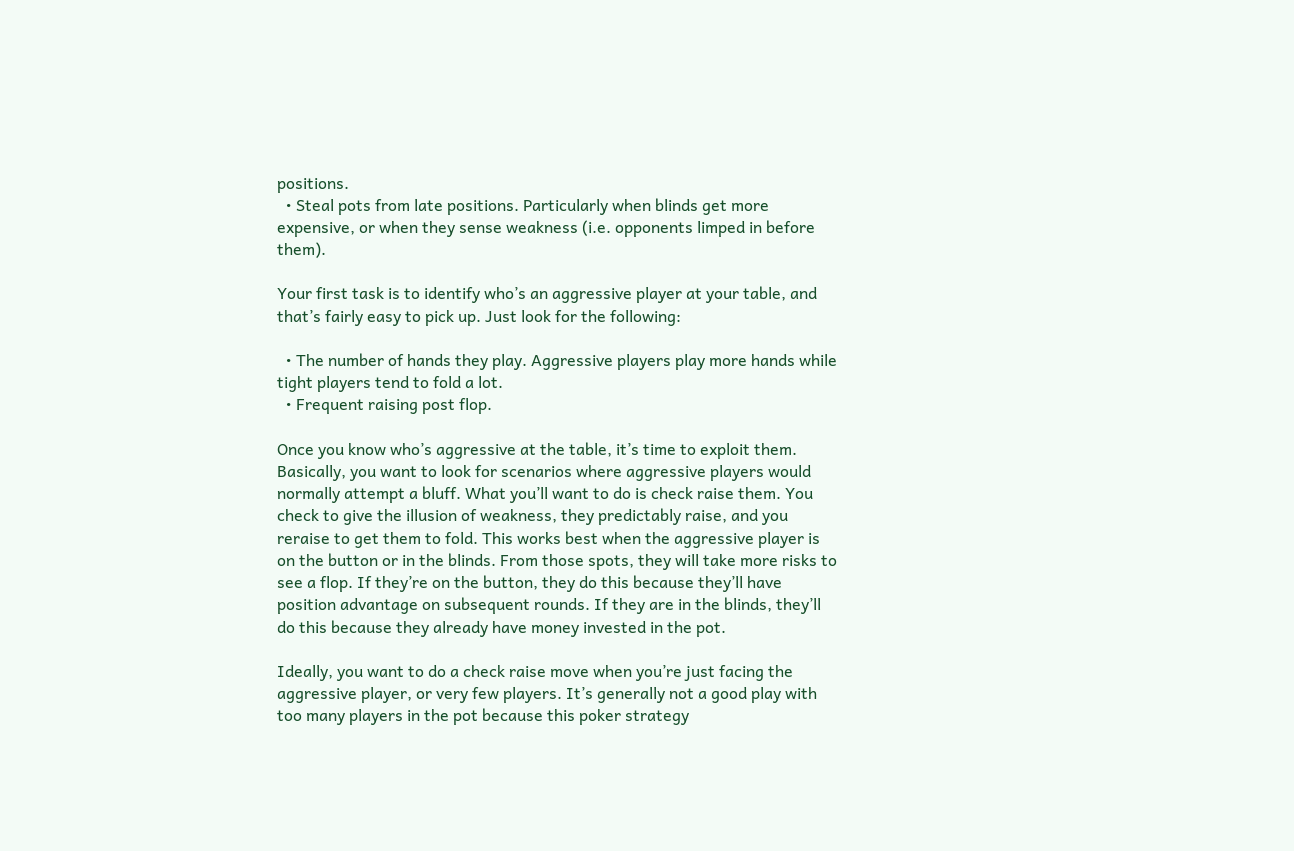positions.
  • Steal pots from late positions. Particularly when blinds get more expensive, or when they sense weakness (i.e. opponents limped in before them).

Your first task is to identify who’s an aggressive player at your table, and that’s fairly easy to pick up. Just look for the following:

  • The number of hands they play. Aggressive players play more hands while tight players tend to fold a lot.
  • Frequent raising post flop.

Once you know who’s aggressive at the table, it’s time to exploit them. Basically, you want to look for scenarios where aggressive players would normally attempt a bluff. What you’ll want to do is check raise them. You check to give the illusion of weakness, they predictably raise, and you reraise to get them to fold. This works best when the aggressive player is on the button or in the blinds. From those spots, they will take more risks to see a flop. If they’re on the button, they do this because they’ll have position advantage on subsequent rounds. If they are in the blinds, they’ll do this because they already have money invested in the pot.

Ideally, you want to do a check raise move when you’re just facing the aggressive player, or very few players. It’s generally not a good play with too many players in the pot because this poker strategy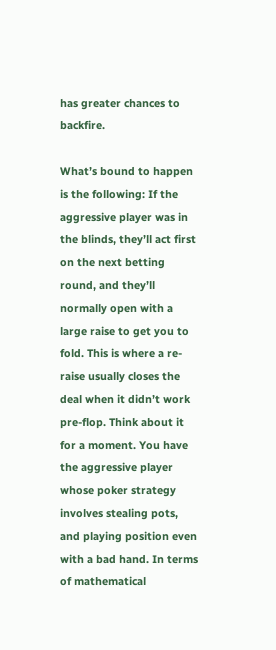has greater chances to backfire.

What’s bound to happen is the following: If the aggressive player was in the blinds, they’ll act first on the next betting round, and they’ll normally open with a large raise to get you to fold. This is where a re-raise usually closes the deal when it didn’t work pre-flop. Think about it for a moment. You have the aggressive player whose poker strategy involves stealing pots, and playing position even with a bad hand. In terms of mathematical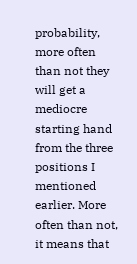probability, more often than not they will get a mediocre starting hand from the three positions I mentioned earlier. More often than not, it means that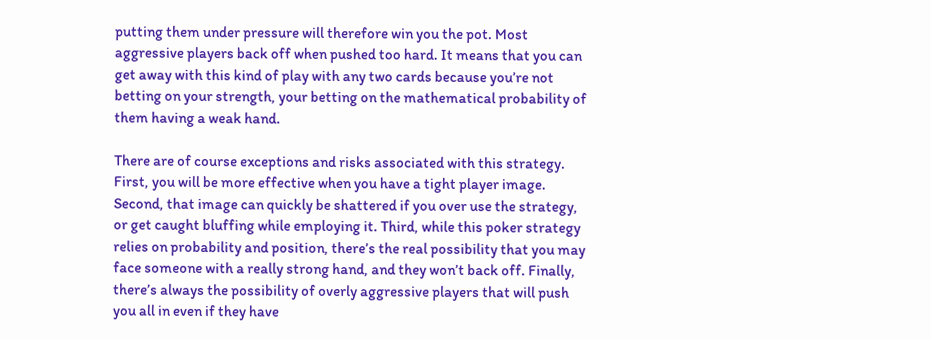putting them under pressure will therefore win you the pot. Most aggressive players back off when pushed too hard. It means that you can get away with this kind of play with any two cards because you’re not betting on your strength, your betting on the mathematical probability of them having a weak hand.

There are of course exceptions and risks associated with this strategy. First, you will be more effective when you have a tight player image. Second, that image can quickly be shattered if you over use the strategy, or get caught bluffing while employing it. Third, while this poker strategy relies on probability and position, there’s the real possibility that you may face someone with a really strong hand, and they won’t back off. Finally, there’s always the possibility of overly aggressive players that will push you all in even if they have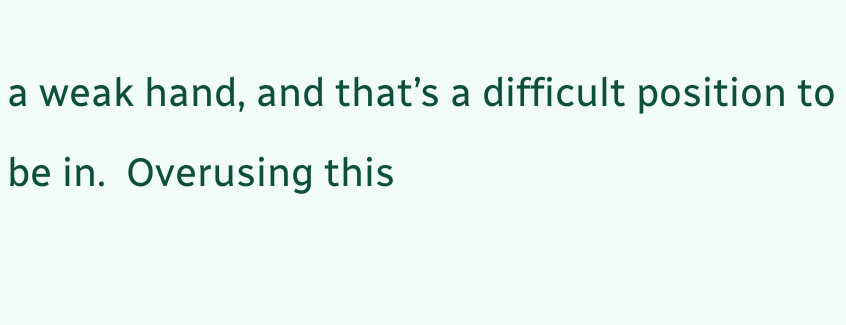a weak hand, and that’s a difficult position to be in.  Overusing this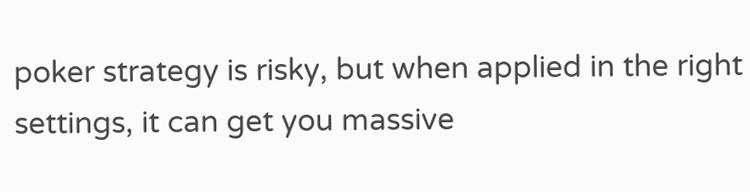poker strategy is risky, but when applied in the right settings, it can get you massive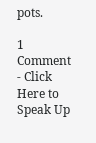pots.

1 Comment - Click Here to Speak Up